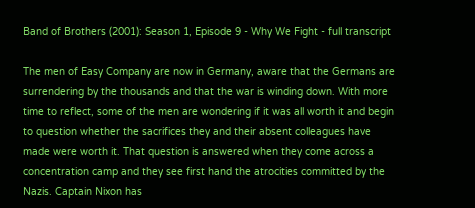Band of Brothers (2001): Season 1, Episode 9 - Why We Fight - full transcript

The men of Easy Company are now in Germany, aware that the Germans are surrendering by the thousands and that the war is winding down. With more time to reflect, some of the men are wondering if it was all worth it and begin to question whether the sacrifices they and their absent colleagues have made were worth it. That question is answered when they come across a concentration camp and they see first hand the atrocities committed by the Nazis. Captain Nixon has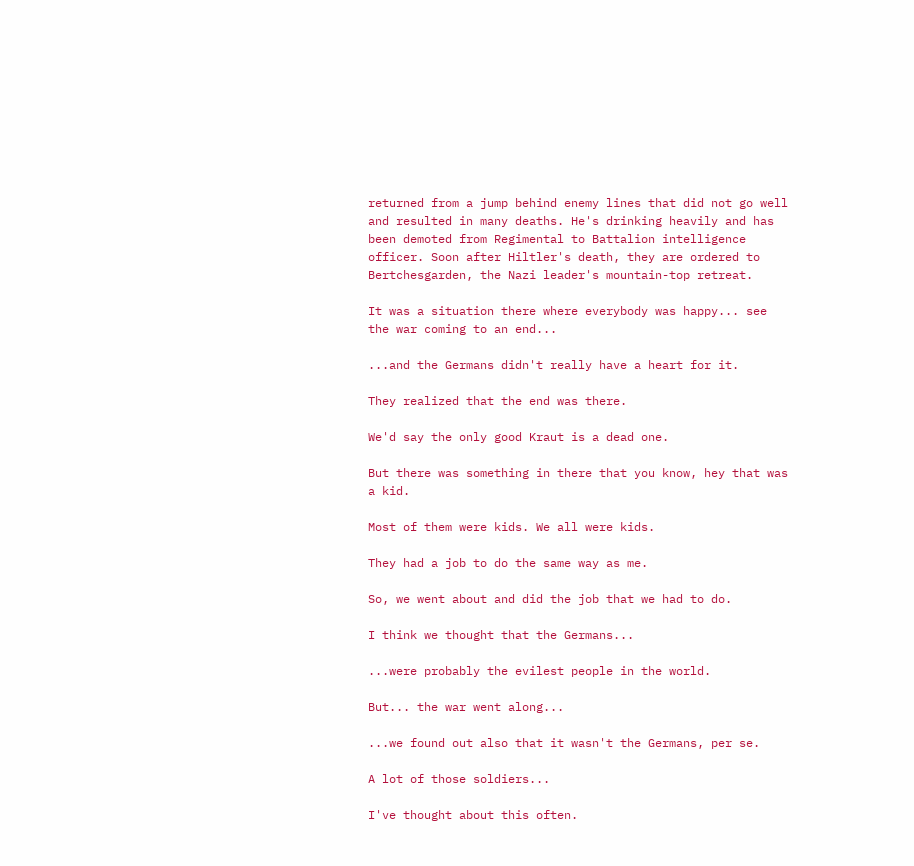returned from a jump behind enemy lines that did not go well and resulted in many deaths. He's drinking heavily and has been demoted from Regimental to Battalion intelligence officer. Soon after Hiltler's death, they are ordered to Bertchesgarden, the Nazi leader's mountain-top retreat.

It was a situation there where everybody was happy... see the war coming to an end...

...and the Germans didn't really have a heart for it.

They realized that the end was there.

We'd say the only good Kraut is a dead one.

But there was something in there that you know, hey that was a kid.

Most of them were kids. We all were kids.

They had a job to do the same way as me.

So, we went about and did the job that we had to do.

I think we thought that the Germans...

...were probably the evilest people in the world.

But... the war went along...

...we found out also that it wasn't the Germans, per se.

A lot of those soldiers...

I've thought about this often.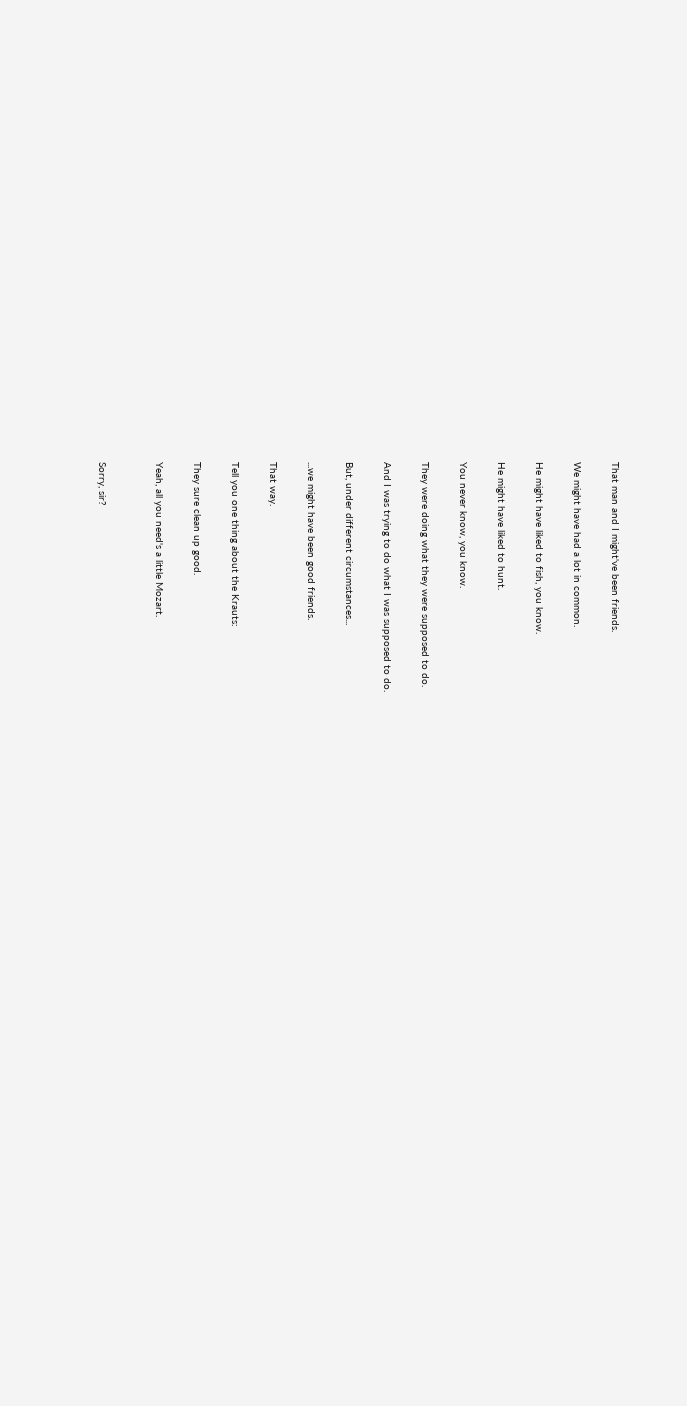That man and I might've been friends.

We might have had a lot in common.

He might have liked to fish, you know.

He might have liked to hunt.

You never know, you know.

They were doing what they were supposed to do.

And I was trying to do what I was supposed to do.

But, under different circumstances...

...we might have been good friends.

That way.

Tell you one thing about the Krauts:

They sure clean up good.

Yeah, all you need's a little Mozart.


Sorry, sir?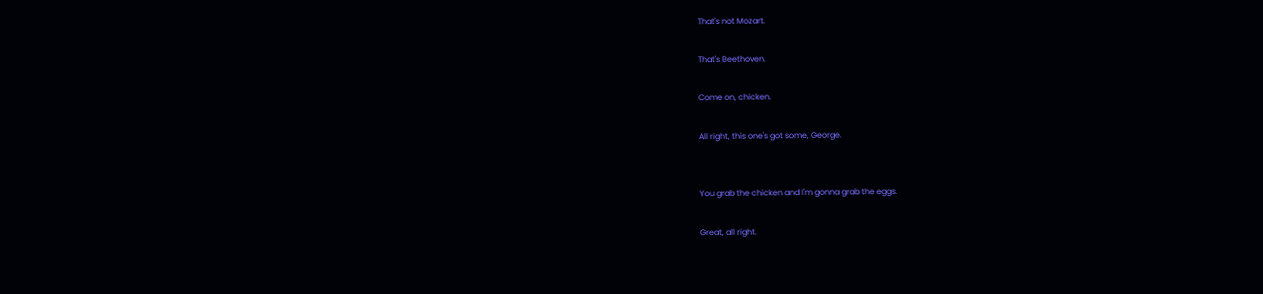That's not Mozart.

That's Beethoven.

Come on, chicken.

All right, this one's got some, George.


You grab the chicken and I'm gonna grab the eggs.

Great, all right.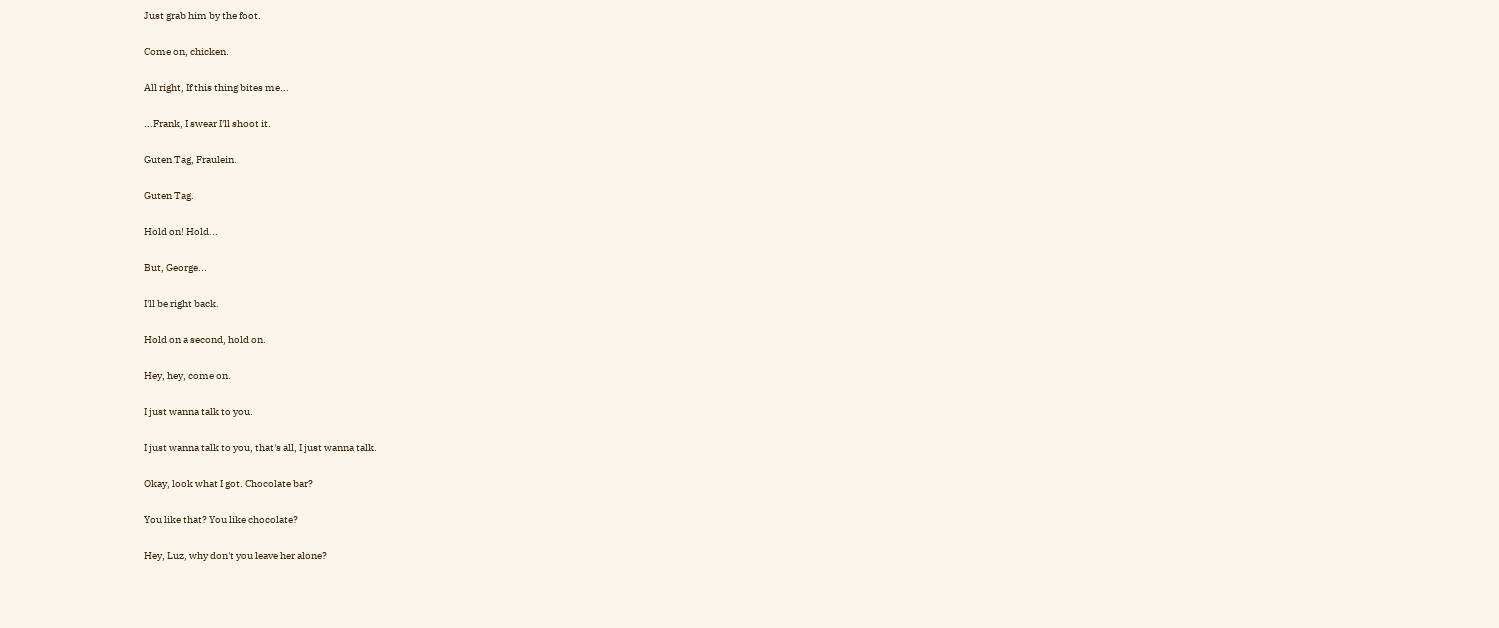Just grab him by the foot.

Come on, chicken.

All right, If this thing bites me...

...Frank, I swear I'll shoot it.

Guten Tag, Fraulein.

Guten Tag.

Hold on! Hold...

But, George...

I'll be right back.

Hold on a second, hold on.

Hey, hey, come on.

I just wanna talk to you.

I just wanna talk to you, that's all, I just wanna talk.

Okay, look what I got. Chocolate bar?

You like that? You like chocolate?

Hey, Luz, why don't you leave her alone?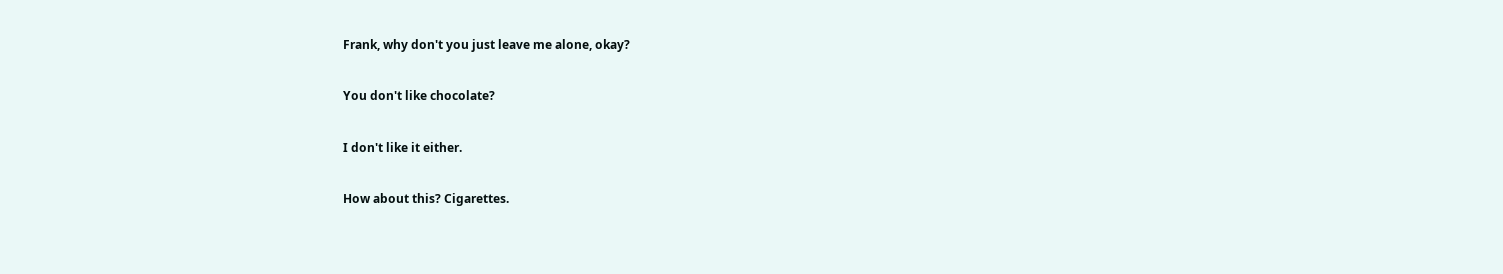Frank, why don't you just leave me alone, okay?

You don't like chocolate?

I don't like it either.

How about this? Cigarettes.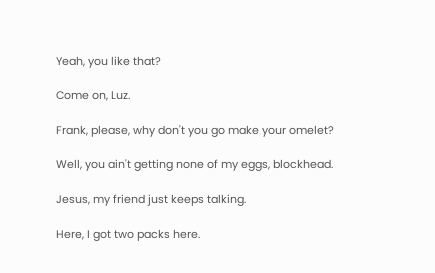Yeah, you like that?

Come on, Luz.

Frank, please, why don't you go make your omelet?

Well, you ain't getting none of my eggs, blockhead.

Jesus, my friend just keeps talking.

Here, I got two packs here.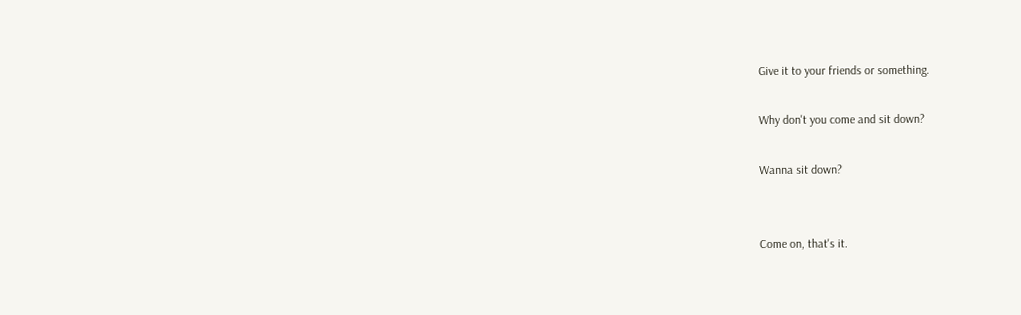Give it to your friends or something.

Why don't you come and sit down?

Wanna sit down?


Come on, that's it.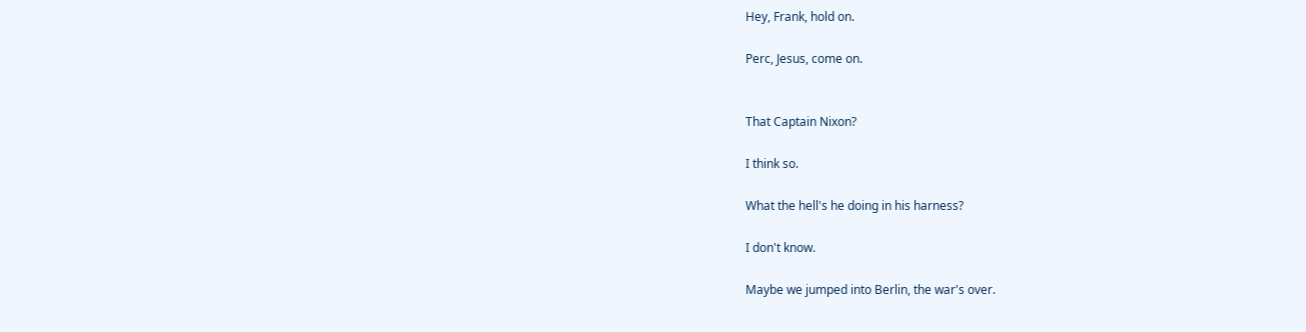Hey, Frank, hold on.

Perc, Jesus, come on.


That Captain Nixon?

I think so.

What the hell's he doing in his harness?

I don't know.

Maybe we jumped into Berlin, the war's over.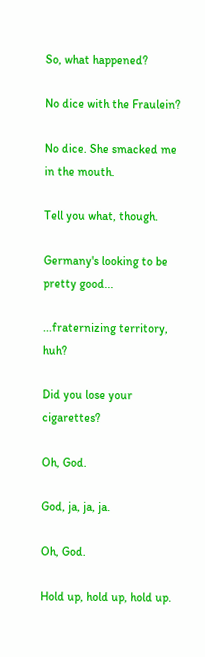So, what happened?

No dice with the Fraulein?

No dice. She smacked me in the mouth.

Tell you what, though.

Germany's looking to be pretty good...

...fraternizing territory, huh?

Did you lose your cigarettes?

Oh, God.

God, ja, ja, ja.

Oh, God.

Hold up, hold up, hold up.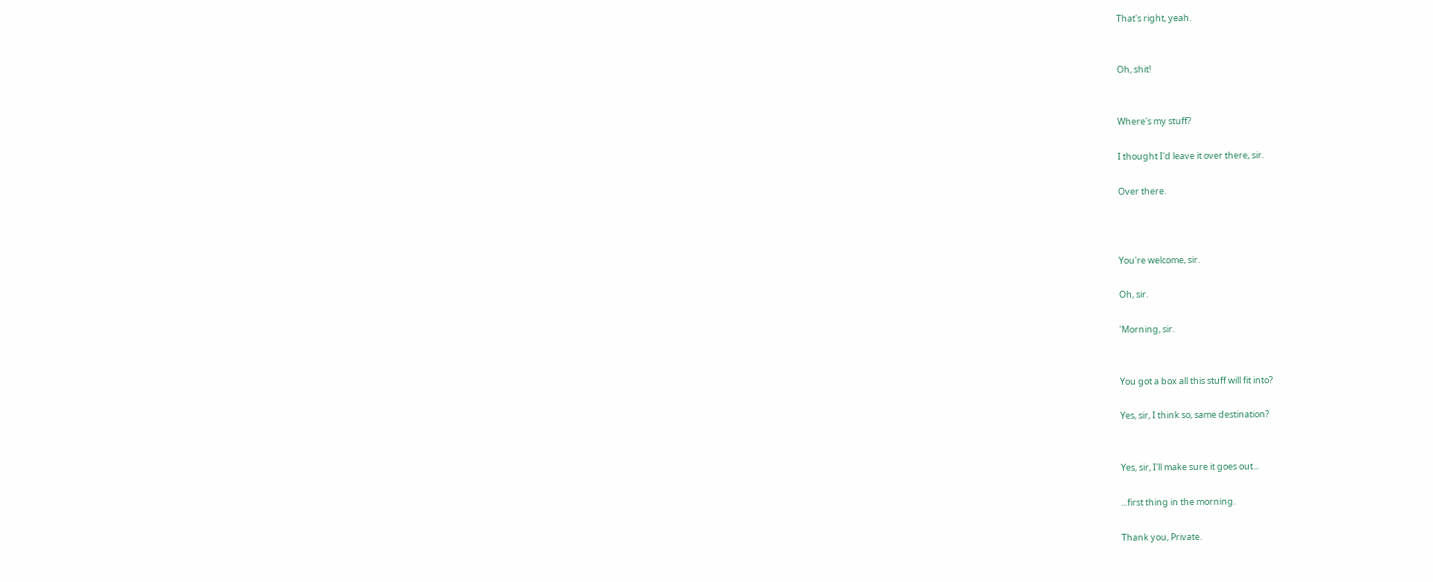That's right, yeah.


Oh, shit!


Where's my stuff?

I thought I'd leave it over there, sir.

Over there.



You're welcome, sir.

Oh, sir.

'Morning, sir.


You got a box all this stuff will fit into?

Yes, sir, I think so, same destination?


Yes, sir, I'll make sure it goes out...

...first thing in the morning.

Thank you, Private.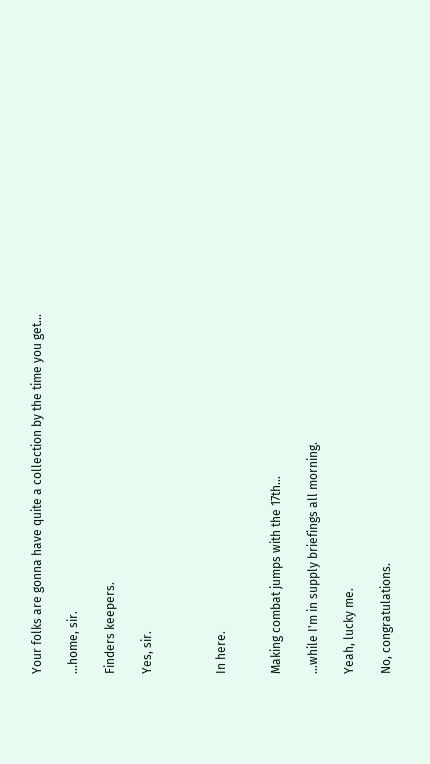Your folks are gonna have quite a collection by the time you get...

...home, sir.

Finders keepers.

Yes, sir.



In here.


Making combat jumps with the 17th...

...while I'm in supply briefings all morning.

Yeah, lucky me.

No, congratulations.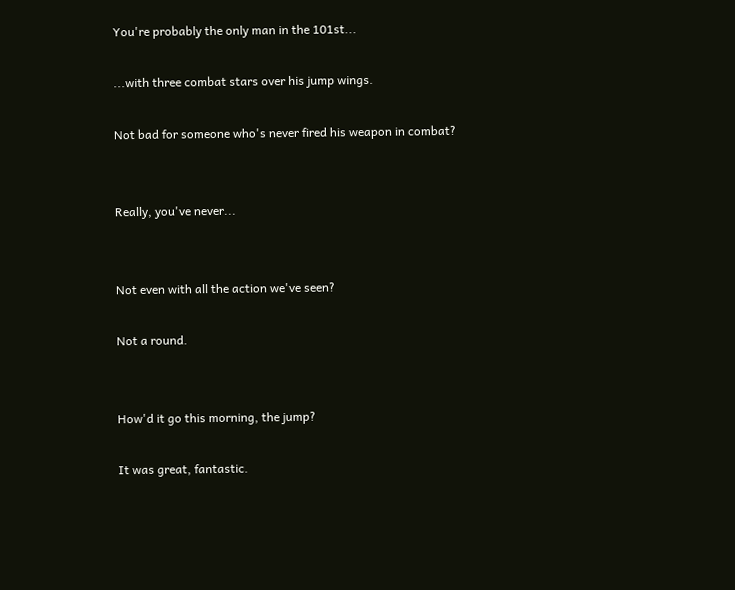You're probably the only man in the 101st...

...with three combat stars over his jump wings.

Not bad for someone who's never fired his weapon in combat?


Really, you've never...


Not even with all the action we've seen?

Not a round.


How'd it go this morning, the jump?

It was great, fantastic.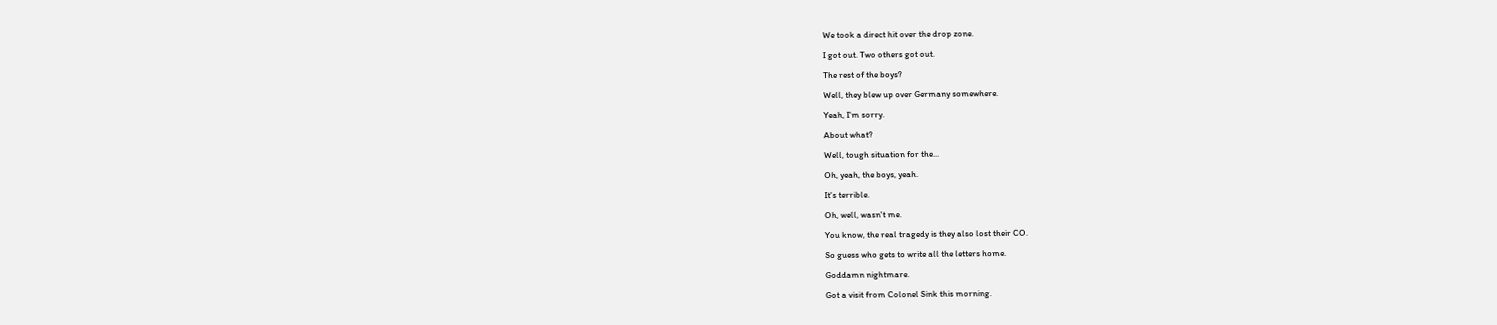We took a direct hit over the drop zone.

I got out. Two others got out.

The rest of the boys?

Well, they blew up over Germany somewhere.

Yeah, I'm sorry.

About what?

Well, tough situation for the...

Oh, yeah, the boys, yeah.

It's terrible.

Oh, well, wasn't me.

You know, the real tragedy is they also lost their CO.

So guess who gets to write all the letters home.

Goddamn nightmare.

Got a visit from Colonel Sink this morning.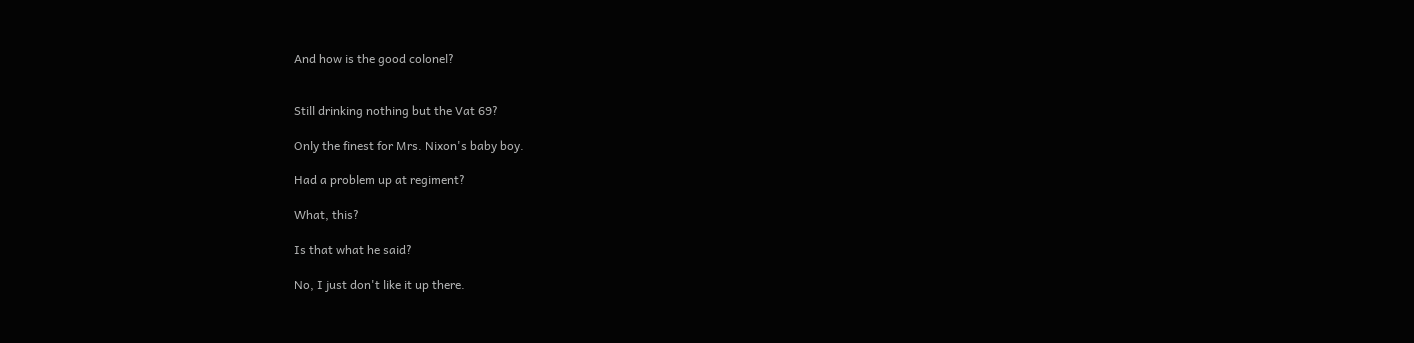And how is the good colonel?


Still drinking nothing but the Vat 69?

Only the finest for Mrs. Nixon's baby boy.

Had a problem up at regiment?

What, this?

Is that what he said?

No, I just don't like it up there.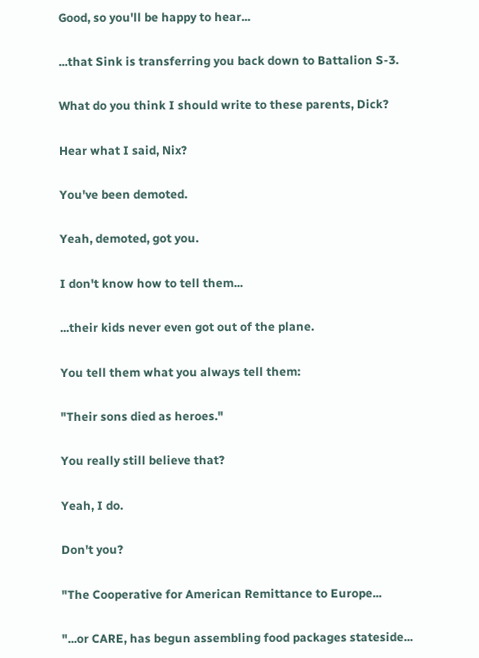Good, so you'll be happy to hear...

...that Sink is transferring you back down to Battalion S-3.

What do you think I should write to these parents, Dick?

Hear what I said, Nix?

You've been demoted.

Yeah, demoted, got you.

I don't know how to tell them...

...their kids never even got out of the plane.

You tell them what you always tell them:

"Their sons died as heroes."

You really still believe that?

Yeah, I do.

Don't you?

"The Cooperative for American Remittance to Europe...

"...or CARE, has begun assembling food packages stateside...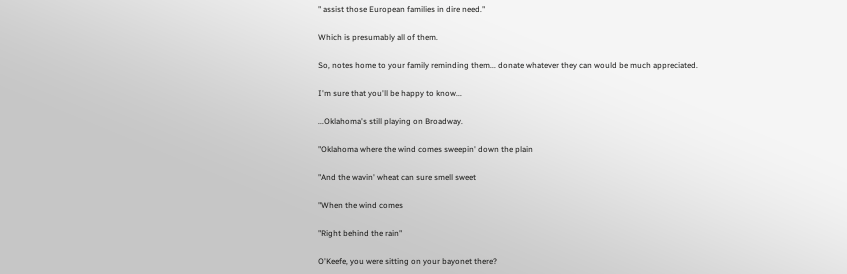" assist those European families in dire need."

Which is presumably all of them.

So, notes home to your family reminding them... donate whatever they can would be much appreciated.

I'm sure that you'll be happy to know...

...Oklahoma's still playing on Broadway.

"Oklahoma where the wind comes sweepin' down the plain

"And the wavin' wheat can sure smell sweet

"When the wind comes

"Right behind the rain"

O'Keefe, you were sitting on your bayonet there?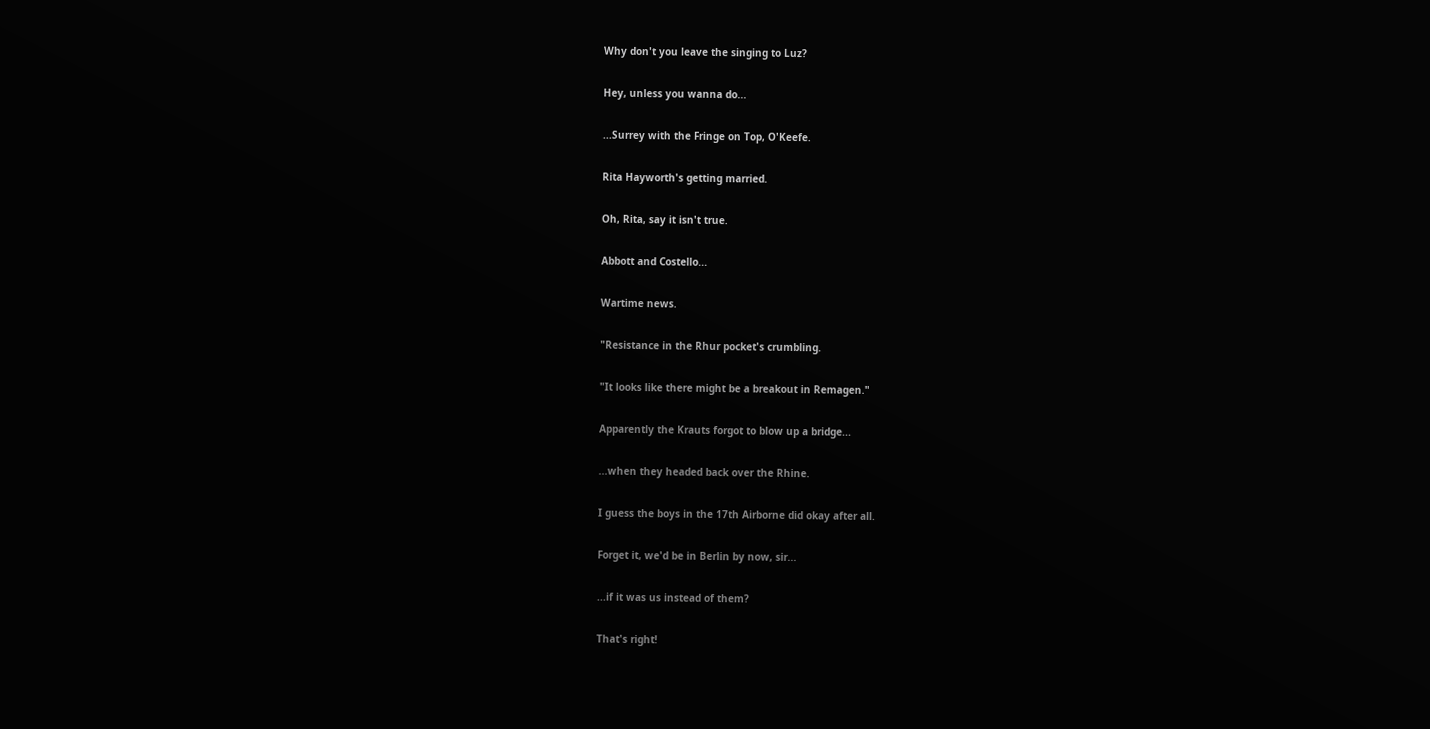Why don't you leave the singing to Luz?

Hey, unless you wanna do...

...Surrey with the Fringe on Top, O'Keefe.

Rita Hayworth's getting married.

Oh, Rita, say it isn't true.

Abbott and Costello...

Wartime news.

"Resistance in the Rhur pocket's crumbling.

"It looks like there might be a breakout in Remagen."

Apparently the Krauts forgot to blow up a bridge...

...when they headed back over the Rhine.

I guess the boys in the 17th Airborne did okay after all.

Forget it, we'd be in Berlin by now, sir...

...if it was us instead of them?

That's right!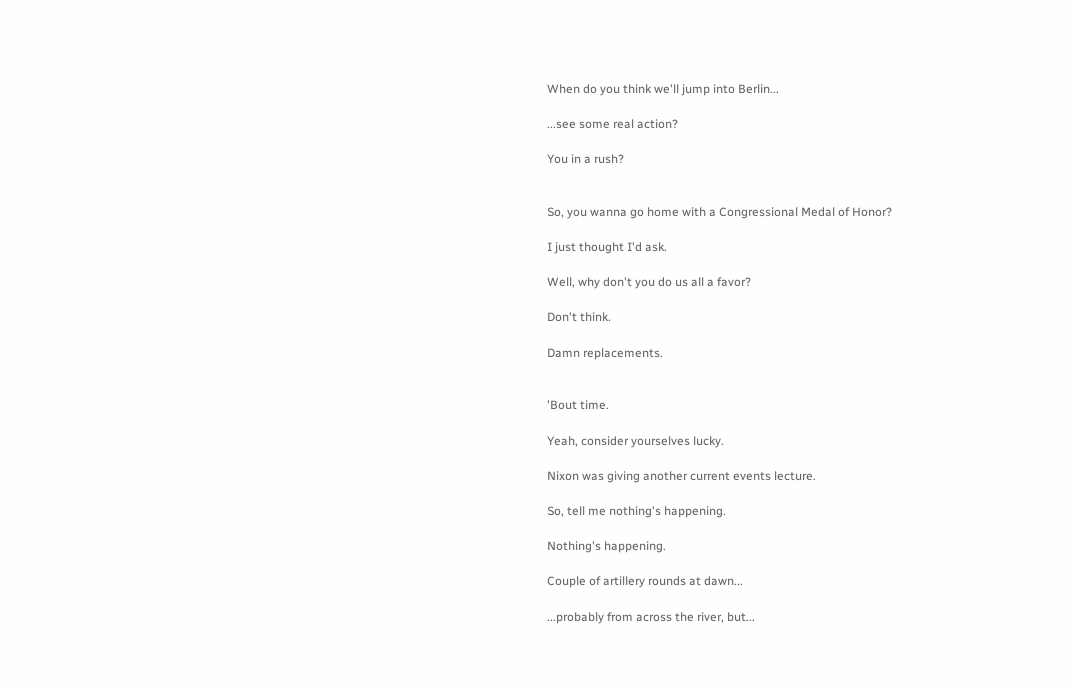When do you think we'll jump into Berlin...

...see some real action?

You in a rush?


So, you wanna go home with a Congressional Medal of Honor?

I just thought I'd ask.

Well, why don't you do us all a favor?

Don't think.

Damn replacements.


'Bout time.

Yeah, consider yourselves lucky.

Nixon was giving another current events lecture.

So, tell me nothing's happening.

Nothing's happening.

Couple of artillery rounds at dawn...

...probably from across the river, but...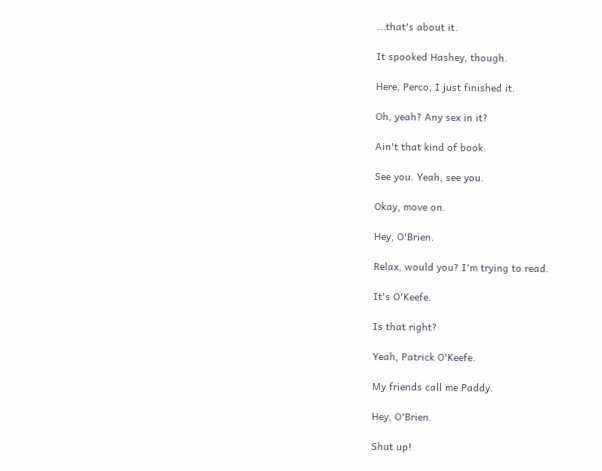...that's about it.

It spooked Hashey, though.

Here, Perco, I just finished it.

Oh, yeah? Any sex in it?

Ain't that kind of book.

See you. Yeah, see you.

Okay, move on.

Hey, O'Brien.

Relax, would you? I'm trying to read.

It's O'Keefe.

Is that right?

Yeah, Patrick O'Keefe.

My friends call me Paddy.

Hey, O'Brien.

Shut up!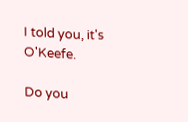I told you, it's O'Keefe.

Do you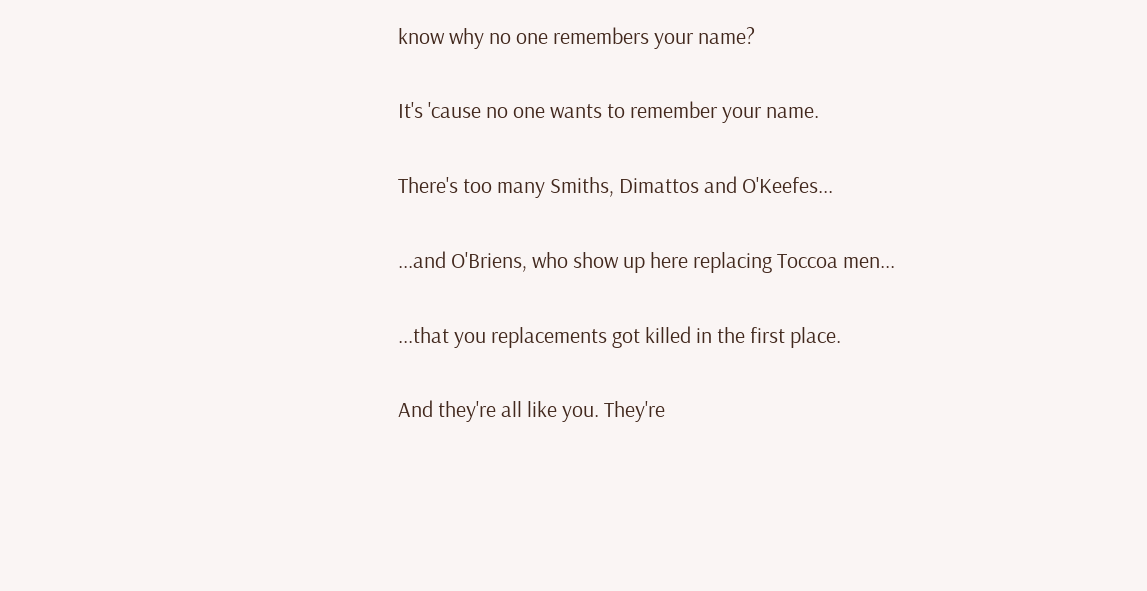know why no one remembers your name?

It's 'cause no one wants to remember your name.

There's too many Smiths, Dimattos and O'Keefes...

...and O'Briens, who show up here replacing Toccoa men...

...that you replacements got killed in the first place.

And they're all like you. They're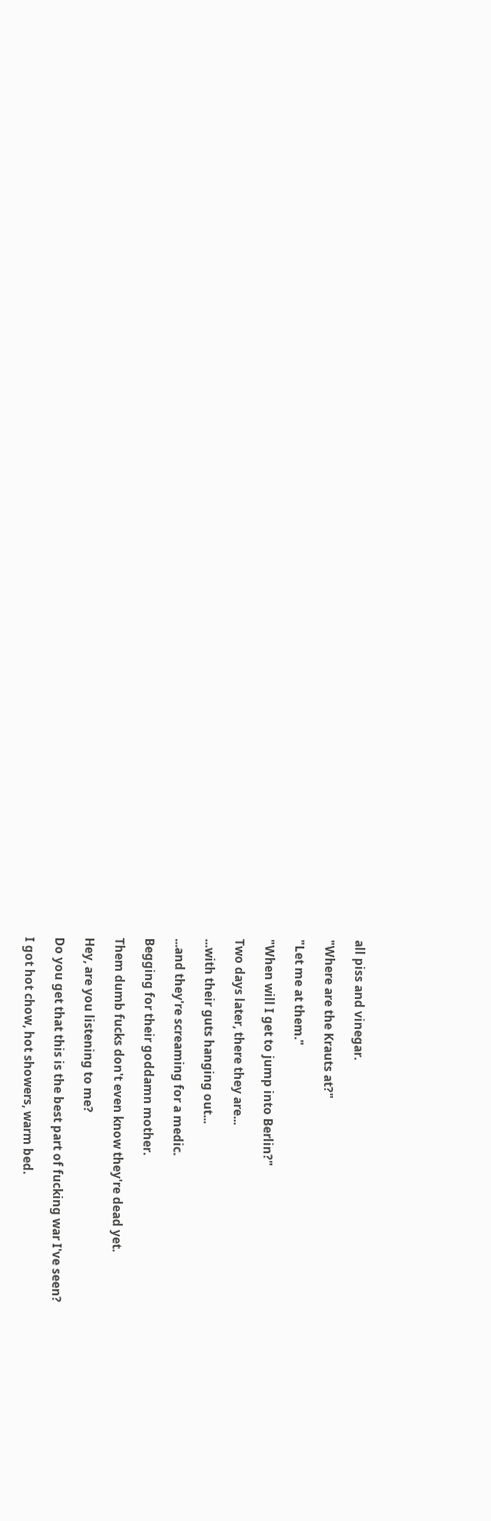all piss and vinegar.

"Where are the Krauts at?"

"Let me at them."

"When will I get to jump into Berlin?"

Two days later, there they are...

...with their guts hanging out...

...and they're screaming for a medic.

Begging for their goddamn mother.

Them dumb fucks don't even know they're dead yet.

Hey, are you listening to me?

Do you get that this is the best part of fucking war I've seen?

I got hot chow, hot showers, warm bed.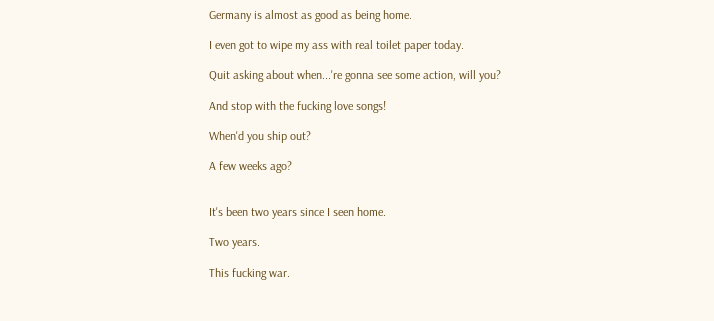Germany is almost as good as being home.

I even got to wipe my ass with real toilet paper today.

Quit asking about when...'re gonna see some action, will you?

And stop with the fucking love songs!

When'd you ship out?

A few weeks ago?


It's been two years since I seen home.

Two years.

This fucking war.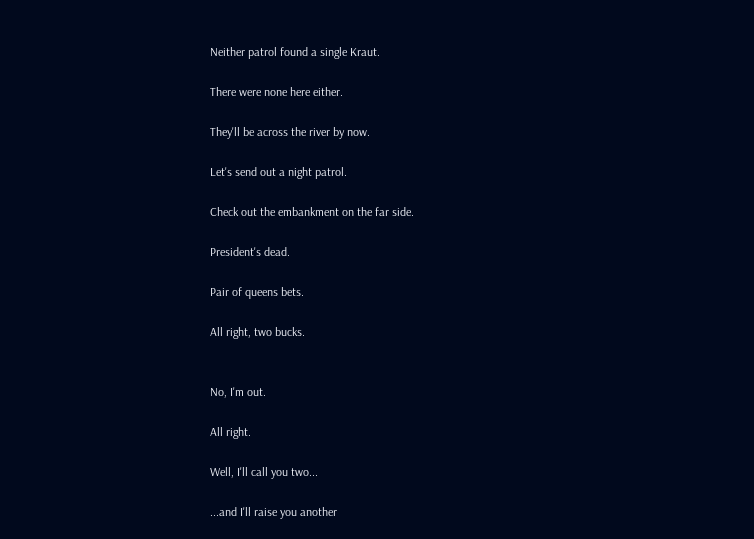Neither patrol found a single Kraut.

There were none here either.

They'll be across the river by now.

Let's send out a night patrol.

Check out the embankment on the far side.

President's dead.

Pair of queens bets.

All right, two bucks.


No, I'm out.

All right.

Well, I'll call you two...

...and I'll raise you another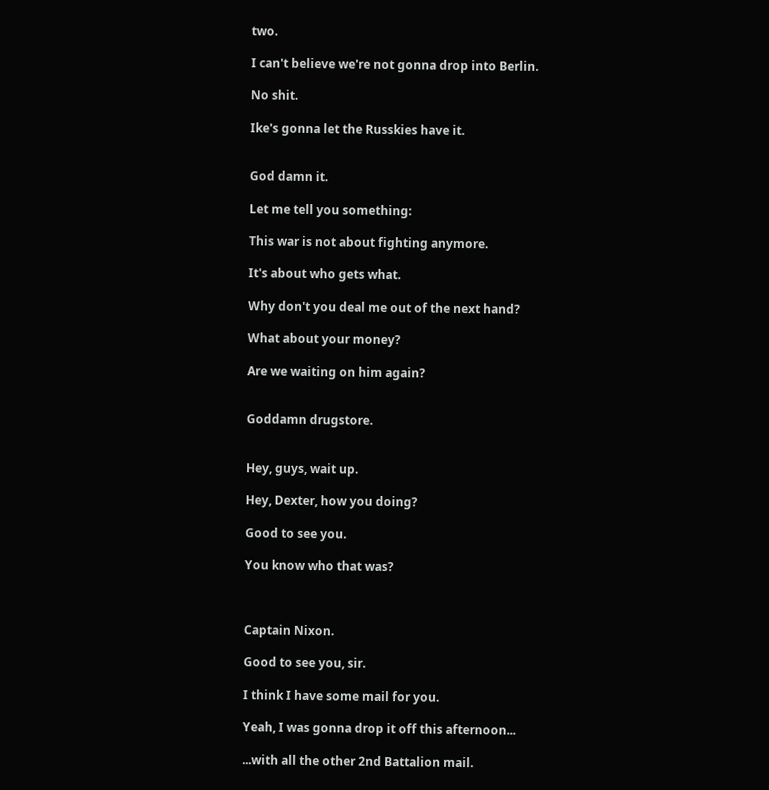two.

I can't believe we're not gonna drop into Berlin.

No shit.

Ike's gonna let the Russkies have it.


God damn it.

Let me tell you something:

This war is not about fighting anymore.

It's about who gets what.

Why don't you deal me out of the next hand?

What about your money?

Are we waiting on him again?


Goddamn drugstore.


Hey, guys, wait up.

Hey, Dexter, how you doing?

Good to see you.

You know who that was?



Captain Nixon.

Good to see you, sir.

I think I have some mail for you.

Yeah, I was gonna drop it off this afternoon...

...with all the other 2nd Battalion mail.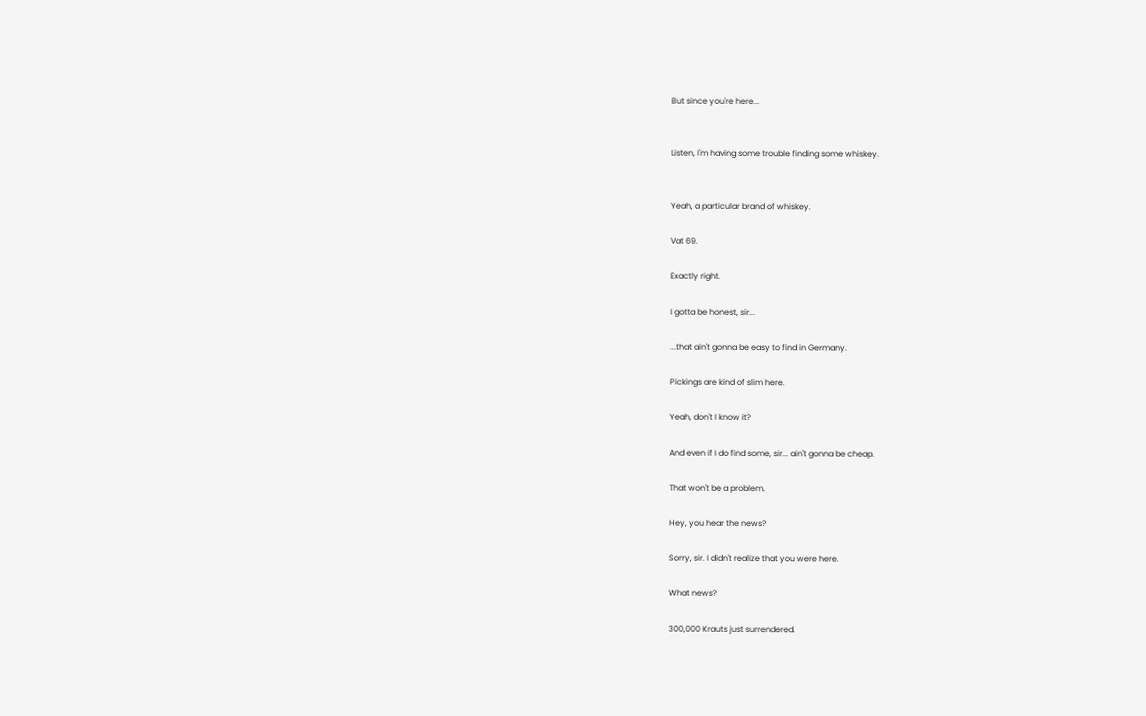But since you're here...


Listen, I'm having some trouble finding some whiskey.


Yeah, a particular brand of whiskey.

Vat 69.

Exactly right.

I gotta be honest, sir...

...that ain't gonna be easy to find in Germany.

Pickings are kind of slim here.

Yeah, don't I know it?

And even if I do find some, sir... ain't gonna be cheap.

That won't be a problem.

Hey, you hear the news?

Sorry, sir. I didn't realize that you were here.

What news?

300,000 Krauts just surrendered.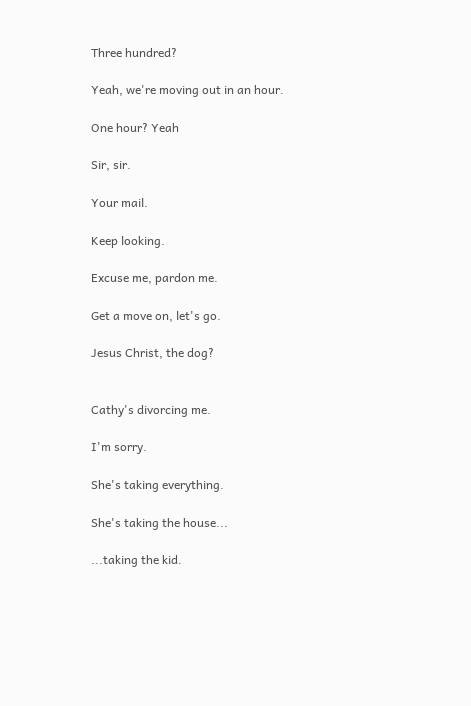Three hundred?

Yeah, we're moving out in an hour.

One hour? Yeah

Sir, sir.

Your mail.

Keep looking.

Excuse me, pardon me.

Get a move on, let's go.

Jesus Christ, the dog?


Cathy's divorcing me.

I'm sorry.

She's taking everything.

She's taking the house...

...taking the kid.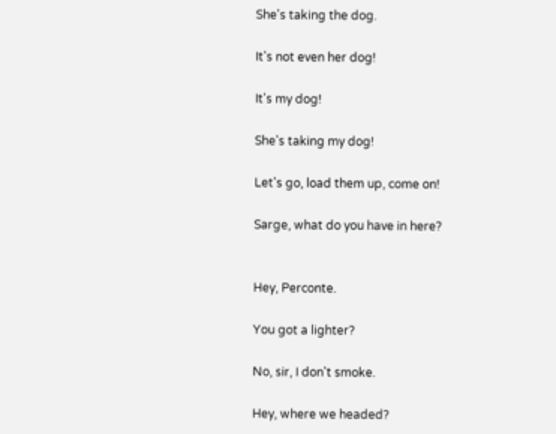She's taking the dog.

It's not even her dog!

It's my dog!

She's taking my dog!

Let's go, load them up, come on!

Sarge, what do you have in here?


Hey, Perconte.

You got a lighter?

No, sir, I don't smoke.

Hey, where we headed?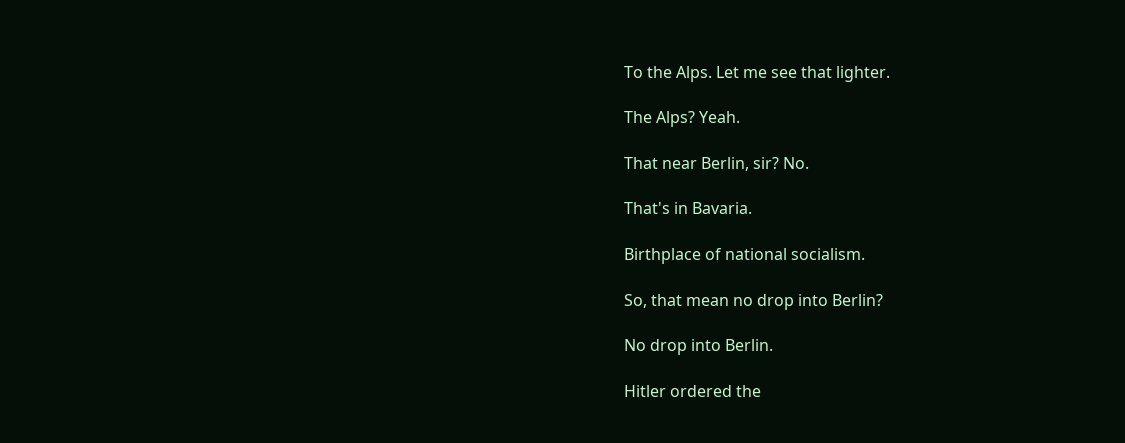To the Alps. Let me see that lighter.

The Alps? Yeah.

That near Berlin, sir? No.

That's in Bavaria.

Birthplace of national socialism.

So, that mean no drop into Berlin?

No drop into Berlin.

Hitler ordered the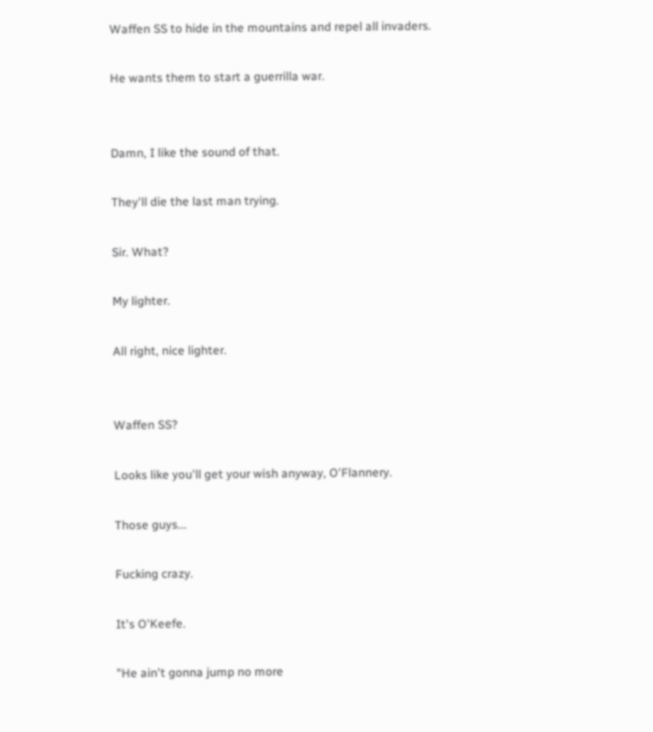Waffen SS to hide in the mountains and repel all invaders.

He wants them to start a guerrilla war.


Damn, I like the sound of that.

They'll die the last man trying.

Sir. What?

My lighter.

All right, nice lighter.


Waffen SS?

Looks like you'll get your wish anyway, O'Flannery.

Those guys...

Fucking crazy.

It's O'Keefe.

"He ain't gonna jump no more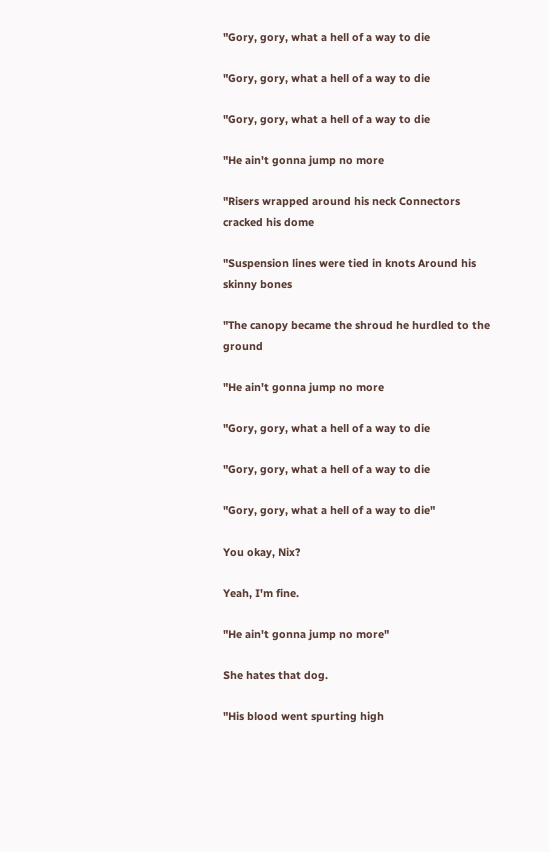"Gory, gory, what a hell of a way to die

"Gory, gory, what a hell of a way to die

"Gory, gory, what a hell of a way to die

"He ain't gonna jump no more

"Risers wrapped around his neck Connectors cracked his dome

"Suspension lines were tied in knots Around his skinny bones

"The canopy became the shroud he hurdled to the ground

"He ain't gonna jump no more

"Gory, gory, what a hell of a way to die

"Gory, gory, what a hell of a way to die

"Gory, gory, what a hell of a way to die"

You okay, Nix?

Yeah, I'm fine.

"He ain't gonna jump no more"

She hates that dog.

"His blood went spurting high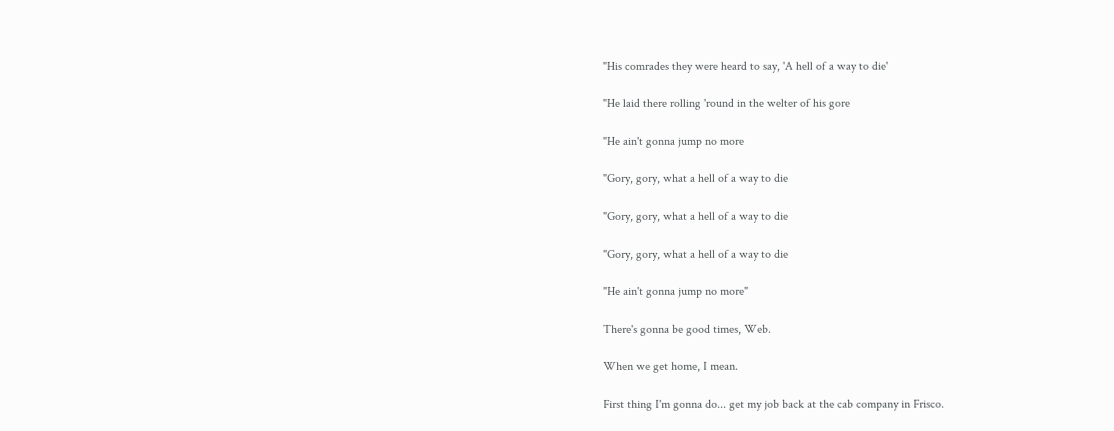"His comrades they were heard to say, 'A hell of a way to die'

"He laid there rolling 'round in the welter of his gore

"He ain't gonna jump no more

"Gory, gory, what a hell of a way to die

"Gory, gory, what a hell of a way to die

"Gory, gory, what a hell of a way to die

"He ain't gonna jump no more"

There's gonna be good times, Web.

When we get home, I mean.

First thing I'm gonna do... get my job back at the cab company in Frisco.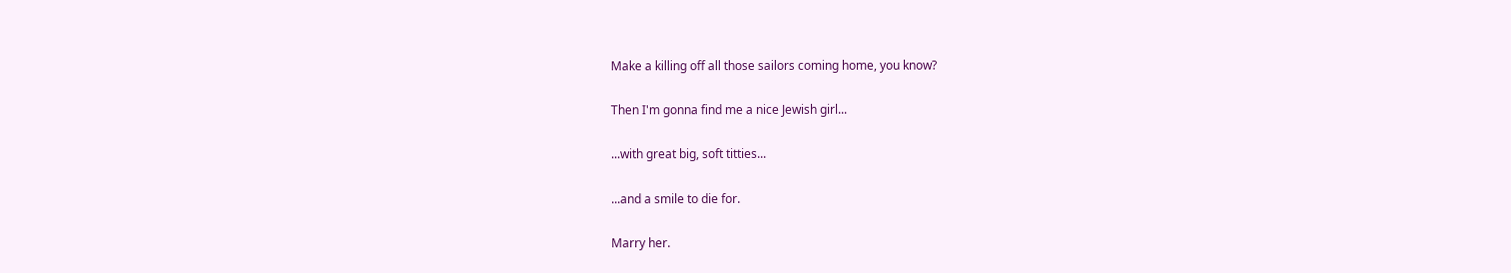Make a killing off all those sailors coming home, you know?

Then I'm gonna find me a nice Jewish girl...

...with great big, soft titties...

...and a smile to die for.

Marry her.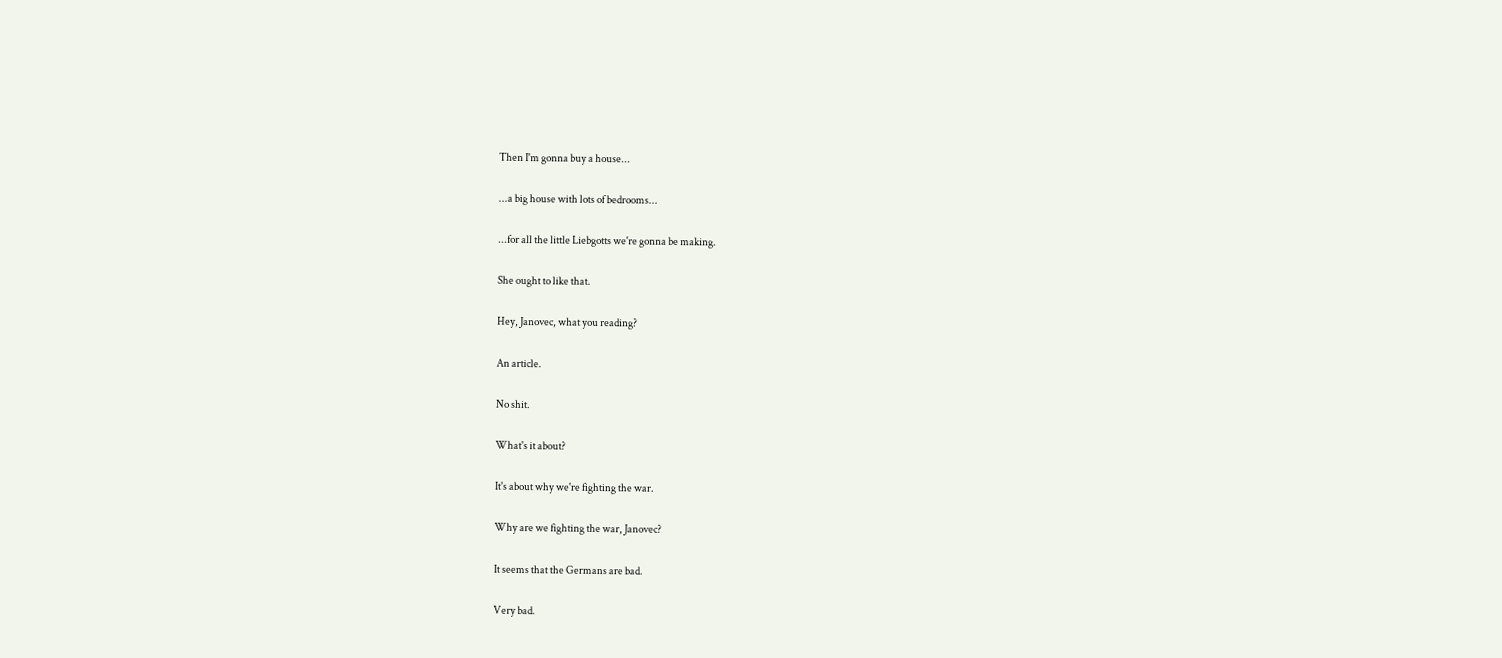Then I'm gonna buy a house...

...a big house with lots of bedrooms...

...for all the little Liebgotts we're gonna be making.

She ought to like that.

Hey, Janovec, what you reading?

An article.

No shit.

What's it about?

It's about why we're fighting the war.

Why are we fighting the war, Janovec?

It seems that the Germans are bad.

Very bad.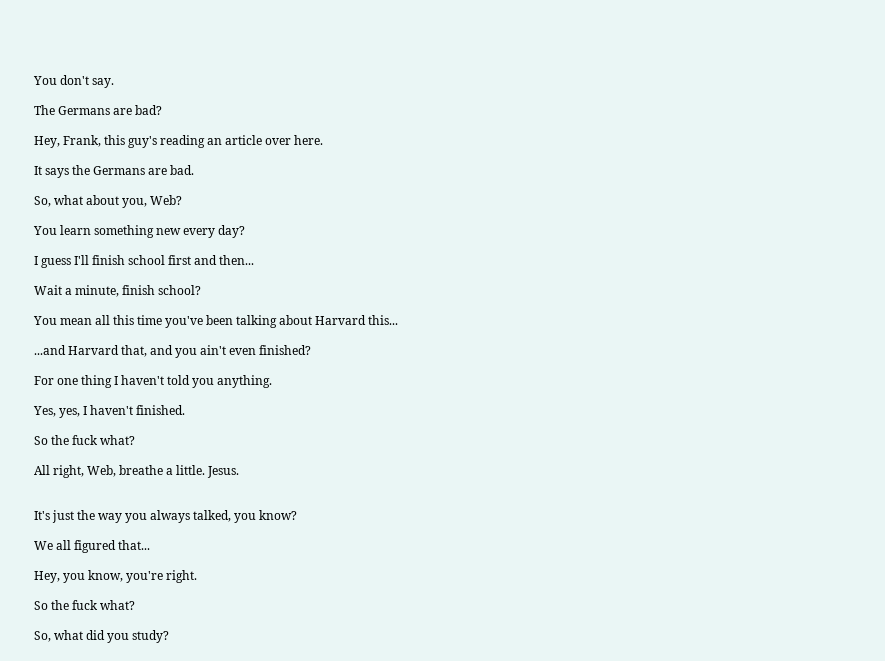You don't say.

The Germans are bad?

Hey, Frank, this guy's reading an article over here.

It says the Germans are bad.

So, what about you, Web?

You learn something new every day?

I guess I'll finish school first and then...

Wait a minute, finish school?

You mean all this time you've been talking about Harvard this...

...and Harvard that, and you ain't even finished?

For one thing I haven't told you anything.

Yes, yes, I haven't finished.

So the fuck what?

All right, Web, breathe a little. Jesus.


It's just the way you always talked, you know?

We all figured that...

Hey, you know, you're right.

So the fuck what?

So, what did you study?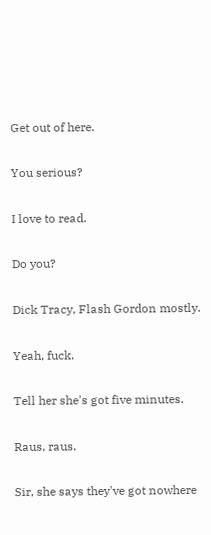Get out of here.

You serious?

I love to read.

Do you?

Dick Tracy, Flash Gordon mostly.

Yeah, fuck.

Tell her she's got five minutes.

Raus, raus.

Sir, she says they've got nowhere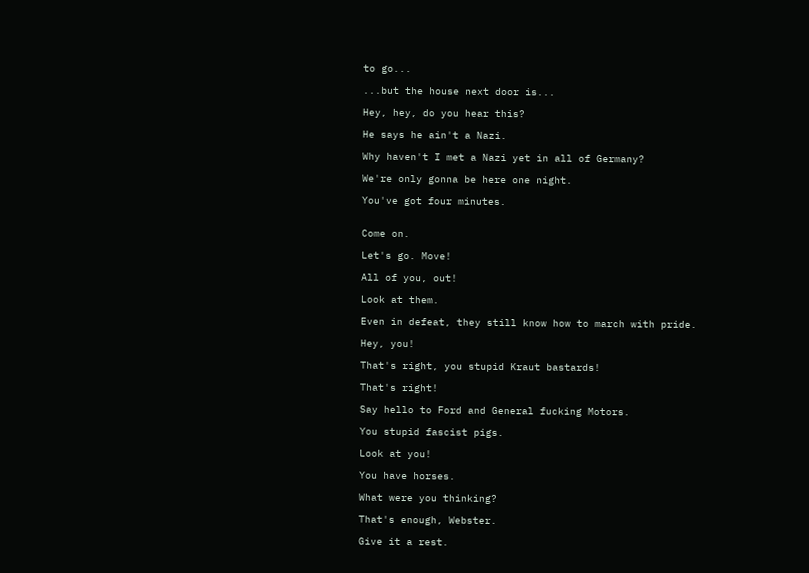to go...

...but the house next door is...

Hey, hey, do you hear this?

He says he ain't a Nazi.

Why haven't I met a Nazi yet in all of Germany?

We're only gonna be here one night.

You've got four minutes.


Come on.

Let's go. Move!

All of you, out!

Look at them.

Even in defeat, they still know how to march with pride.

Hey, you!

That's right, you stupid Kraut bastards!

That's right!

Say hello to Ford and General fucking Motors.

You stupid fascist pigs.

Look at you!

You have horses.

What were you thinking?

That's enough, Webster.

Give it a rest.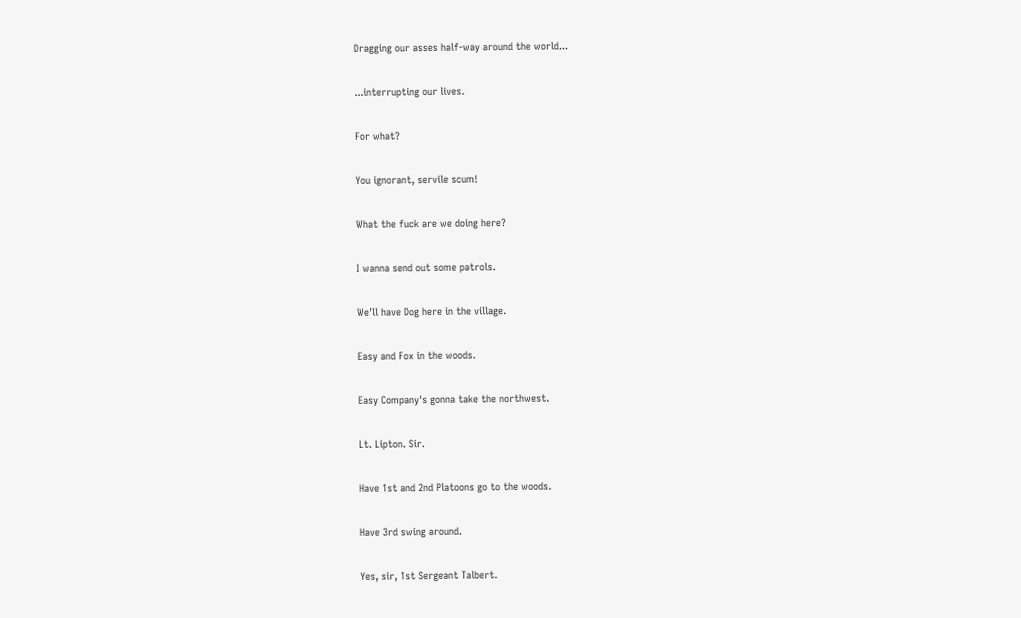Dragging our asses half-way around the world...

...interrupting our lives.

For what?

You ignorant, servile scum!

What the fuck are we doing here?

I wanna send out some patrols.

We'll have Dog here in the village.

Easy and Fox in the woods.

Easy Company's gonna take the northwest.

Lt. Lipton. Sir.

Have 1st and 2nd Platoons go to the woods.

Have 3rd swing around.

Yes, sir, 1st Sergeant Talbert.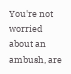You're not worried about an ambush, are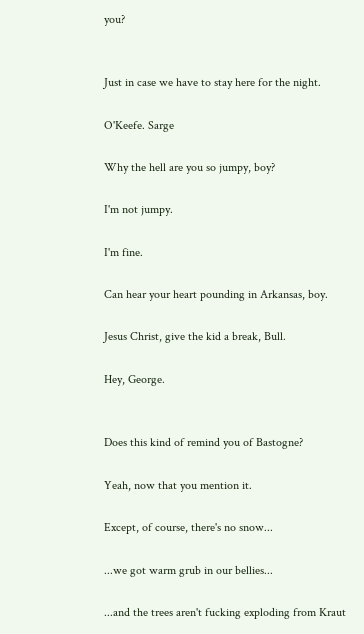you?


Just in case we have to stay here for the night.

O'Keefe. Sarge

Why the hell are you so jumpy, boy?

I'm not jumpy.

I'm fine.

Can hear your heart pounding in Arkansas, boy.

Jesus Christ, give the kid a break, Bull.

Hey, George.


Does this kind of remind you of Bastogne?

Yeah, now that you mention it.

Except, of course, there's no snow...

...we got warm grub in our bellies...

...and the trees aren't fucking exploding from Kraut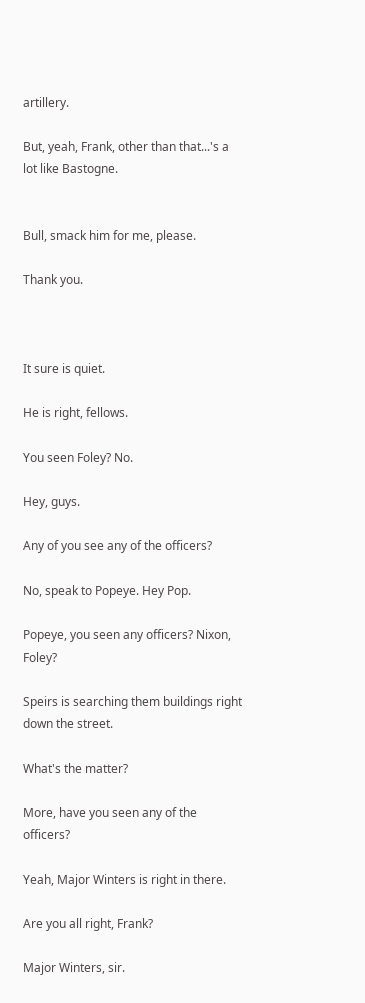artillery.

But, yeah, Frank, other than that...'s a lot like Bastogne.


Bull, smack him for me, please.

Thank you.



It sure is quiet.

He is right, fellows.

You seen Foley? No.

Hey, guys.

Any of you see any of the officers?

No, speak to Popeye. Hey Pop.

Popeye, you seen any officers? Nixon, Foley?

Speirs is searching them buildings right down the street.

What's the matter?

More, have you seen any of the officers?

Yeah, Major Winters is right in there.

Are you all right, Frank?

Major Winters, sir.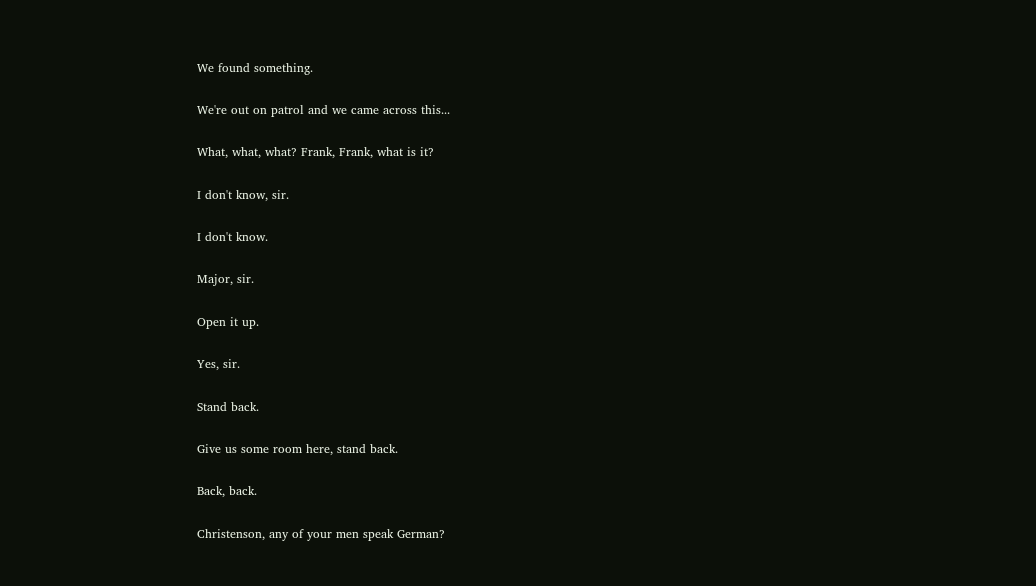We found something.

We're out on patrol and we came across this...

What, what, what? Frank, Frank, what is it?

I don't know, sir.

I don't know.

Major, sir.

Open it up.

Yes, sir.

Stand back.

Give us some room here, stand back.

Back, back.

Christenson, any of your men speak German?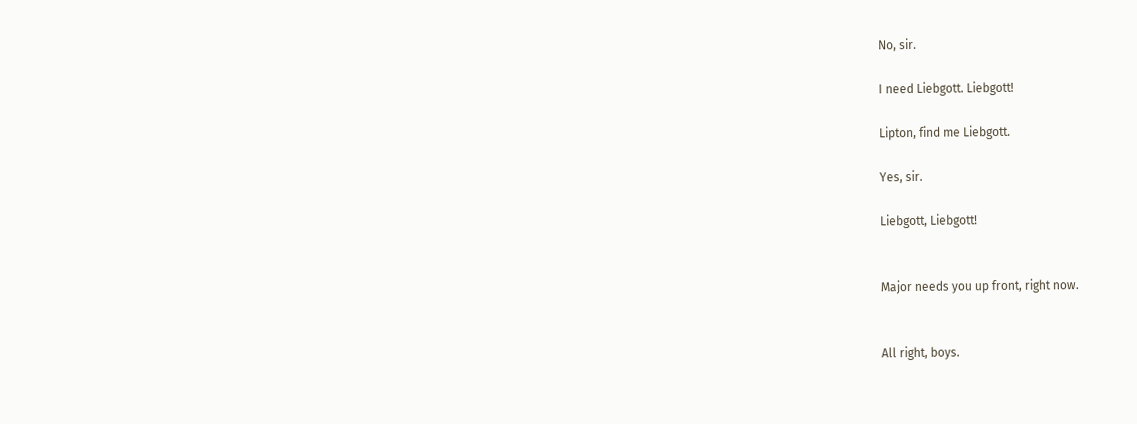No, sir.

I need Liebgott. Liebgott!

Lipton, find me Liebgott.

Yes, sir.

Liebgott, Liebgott!


Major needs you up front, right now.


All right, boys.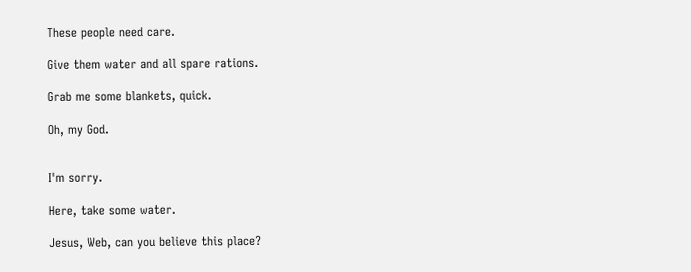These people need care.

Give them water and all spare rations.

Grab me some blankets, quick.

Oh, my God.


I'm sorry.

Here, take some water.

Jesus, Web, can you believe this place?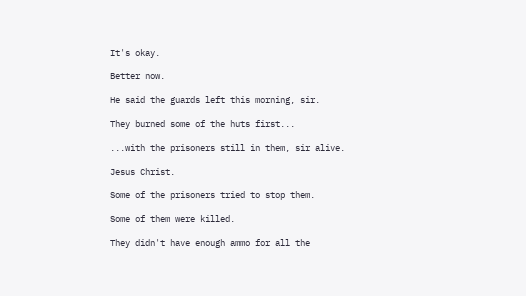It's okay.

Better now.

He said the guards left this morning, sir.

They burned some of the huts first...

...with the prisoners still in them, sir alive.

Jesus Christ.

Some of the prisoners tried to stop them.

Some of them were killed.

They didn't have enough ammo for all the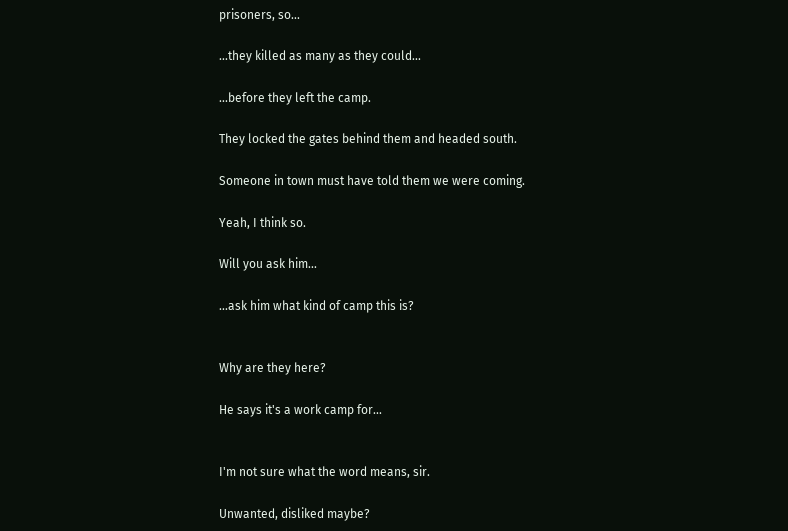prisoners, so...

...they killed as many as they could...

...before they left the camp.

They locked the gates behind them and headed south.

Someone in town must have told them we were coming.

Yeah, I think so.

Will you ask him...

...ask him what kind of camp this is?


Why are they here?

He says it's a work camp for...


I'm not sure what the word means, sir.

Unwanted, disliked maybe?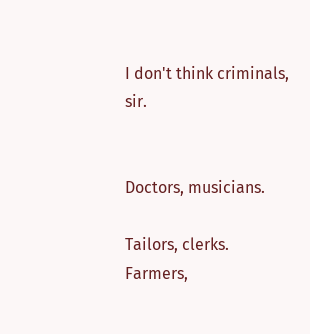I don't think criminals, sir.


Doctors, musicians.

Tailors, clerks. Farmers,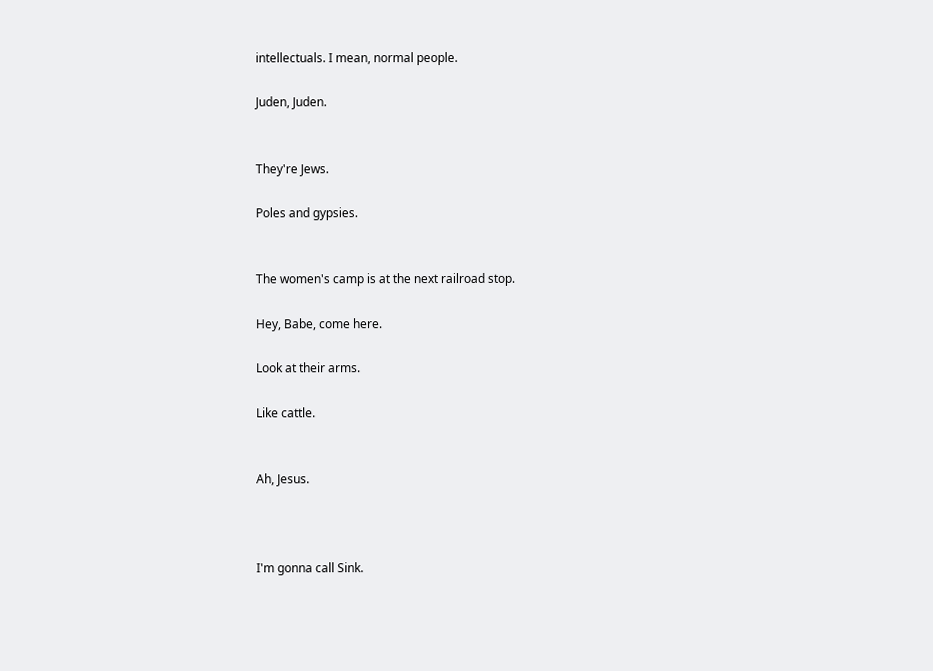intellectuals. I mean, normal people.

Juden, Juden.


They're Jews.

Poles and gypsies.


The women's camp is at the next railroad stop.

Hey, Babe, come here.

Look at their arms.

Like cattle.


Ah, Jesus.



I'm gonna call Sink.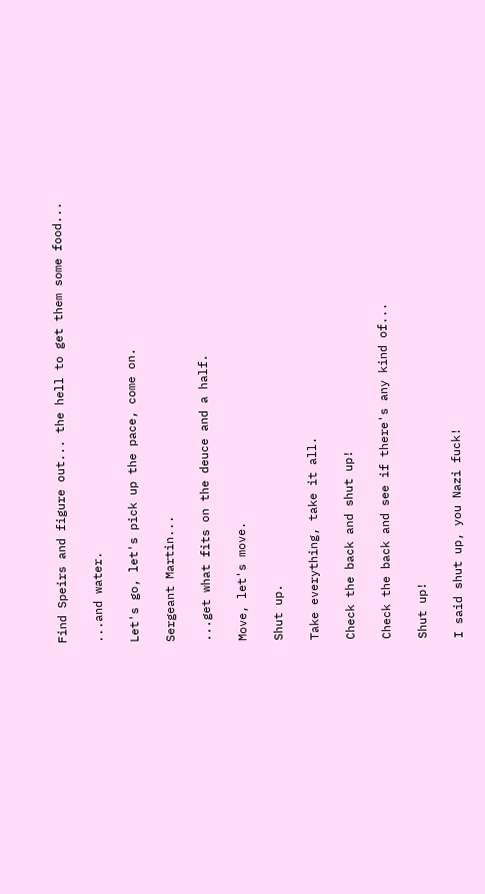Find Speirs and figure out... the hell to get them some food...

...and water.

Let's go, let's pick up the pace, come on.

Sergeant Martin...

...get what fits on the deuce and a half.

Move, let's move.

Shut up.

Take everything, take it all.

Check the back and shut up!

Check the back and see if there's any kind of...

Shut up!

I said shut up, you Nazi fuck!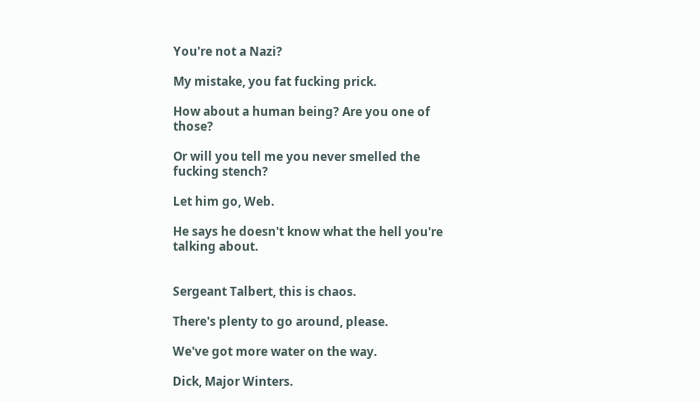You're not a Nazi?

My mistake, you fat fucking prick.

How about a human being? Are you one of those?

Or will you tell me you never smelled the fucking stench?

Let him go, Web.

He says he doesn't know what the hell you're talking about.


Sergeant Talbert, this is chaos.

There's plenty to go around, please.

We've got more water on the way.

Dick, Major Winters.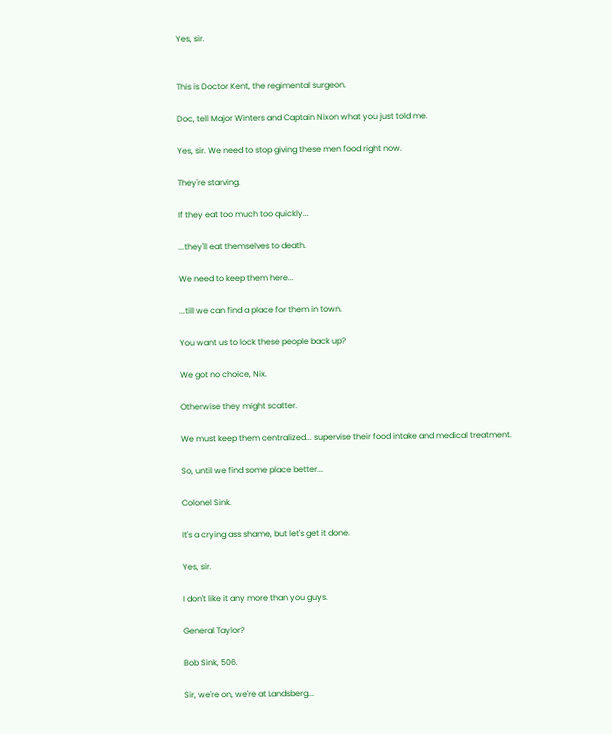Yes, sir.


This is Doctor Kent, the regimental surgeon.

Doc, tell Major Winters and Captain Nixon what you just told me.

Yes, sir. We need to stop giving these men food right now.

They're starving.

If they eat too much too quickly...

...they'll eat themselves to death.

We need to keep them here...

...till we can find a place for them in town.

You want us to lock these people back up?

We got no choice, Nix.

Otherwise they might scatter.

We must keep them centralized... supervise their food intake and medical treatment.

So, until we find some place better...

Colonel Sink.

It's a crying ass shame, but let's get it done.

Yes, sir.

I don't like it any more than you guys.

General Taylor?

Bob Sink, 506.

Sir, we're on, we're at Landsberg...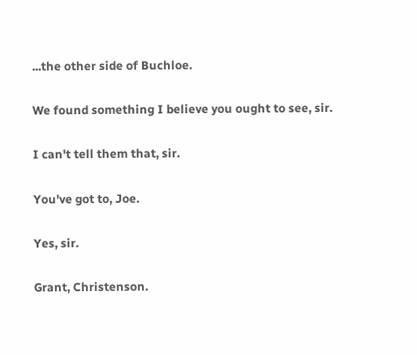...the other side of Buchloe.

We found something I believe you ought to see, sir.

I can't tell them that, sir.

You've got to, Joe.

Yes, sir.

Grant, Christenson.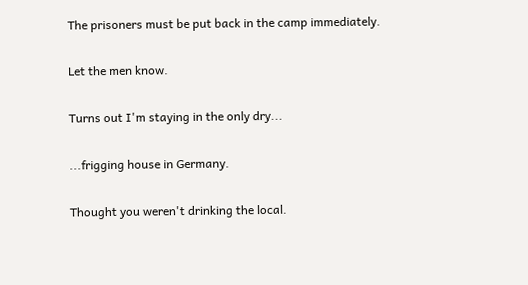The prisoners must be put back in the camp immediately.

Let the men know.

Turns out I'm staying in the only dry...

...frigging house in Germany.

Thought you weren't drinking the local.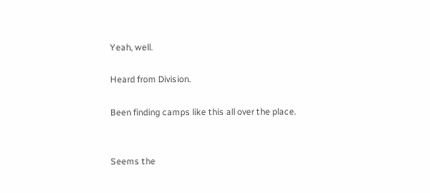Yeah, well.

Heard from Division.

Been finding camps like this all over the place.


Seems the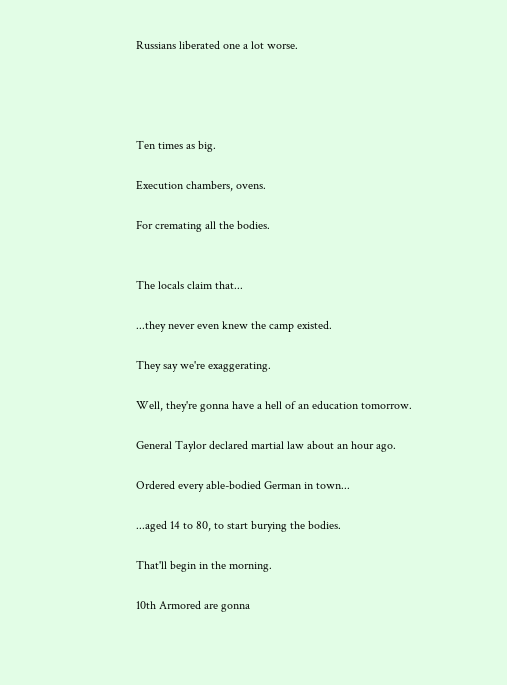Russians liberated one a lot worse.




Ten times as big.

Execution chambers, ovens.

For cremating all the bodies.


The locals claim that...

...they never even knew the camp existed.

They say we're exaggerating.

Well, they're gonna have a hell of an education tomorrow.

General Taylor declared martial law about an hour ago.

Ordered every able-bodied German in town...

...aged 14 to 80, to start burying the bodies.

That'll begin in the morning.

10th Armored are gonna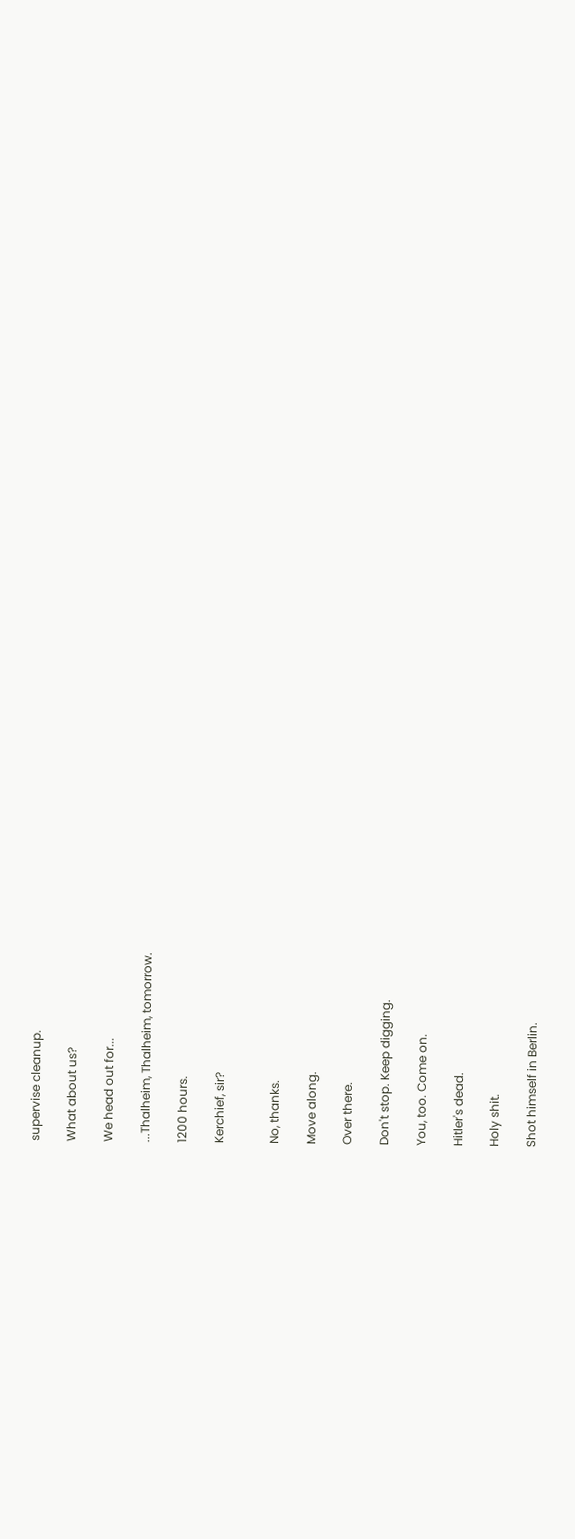supervise cleanup.

What about us?

We head out for...

...Thalheim, Thalheim, tomorrow.

1200 hours.

Kerchief, sir?


No, thanks.

Move along.

Over there.

Don't stop. Keep digging.

You, too. Come on.

Hitler's dead.

Holy shit.

Shot himself in Berlin.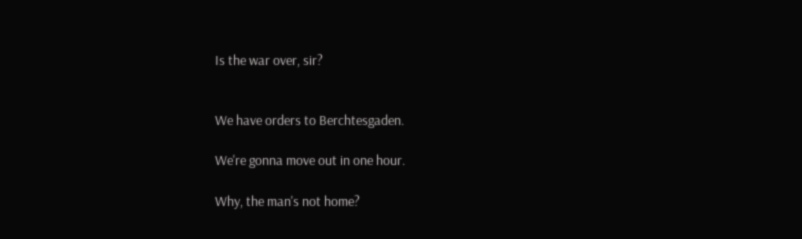Is the war over, sir?


We have orders to Berchtesgaden.

We're gonna move out in one hour.

Why, the man's not home?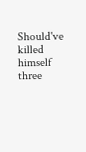Should've killed himself three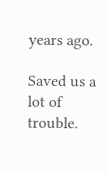years ago.

Saved us a lot of trouble.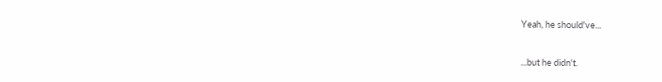Yeah, he should've...

...but he didn't.